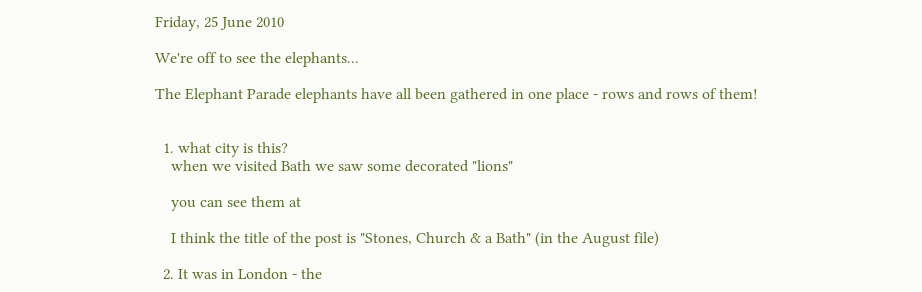Friday, 25 June 2010

We're off to see the elephants...

The Elephant Parade elephants have all been gathered in one place - rows and rows of them!


  1. what city is this?
    when we visited Bath we saw some decorated "lions"

    you can see them at

    I think the title of the post is "Stones, Church & a Bath" (in the August file)

  2. It was in London - the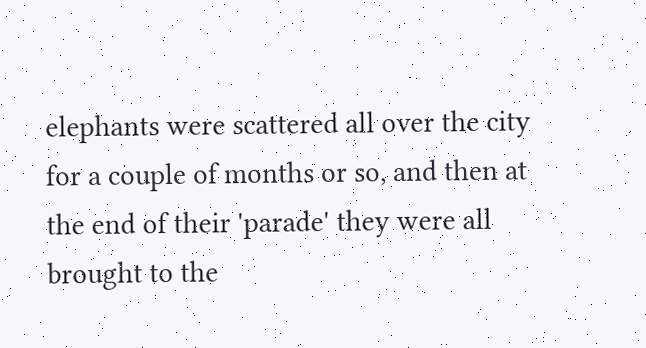elephants were scattered all over the city for a couple of months or so, and then at the end of their 'parade' they were all brought to the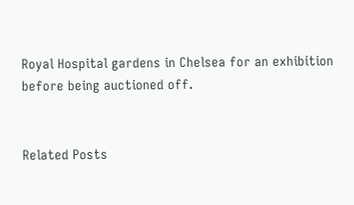Royal Hospital gardens in Chelsea for an exhibition before being auctioned off.


Related Posts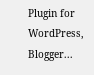Plugin for WordPress, Blogger...